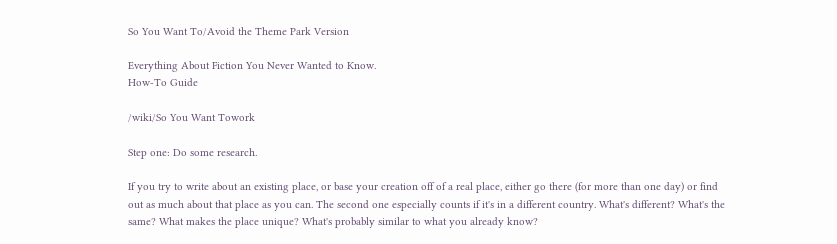So You Want To/Avoid the Theme Park Version

Everything About Fiction You Never Wanted to Know.
How-To Guide

/wiki/So You Want Towork

Step one: Do some research.

If you try to write about an existing place, or base your creation off of a real place, either go there (for more than one day) or find out as much about that place as you can. The second one especially counts if it's in a different country. What's different? What's the same? What makes the place unique? What's probably similar to what you already know?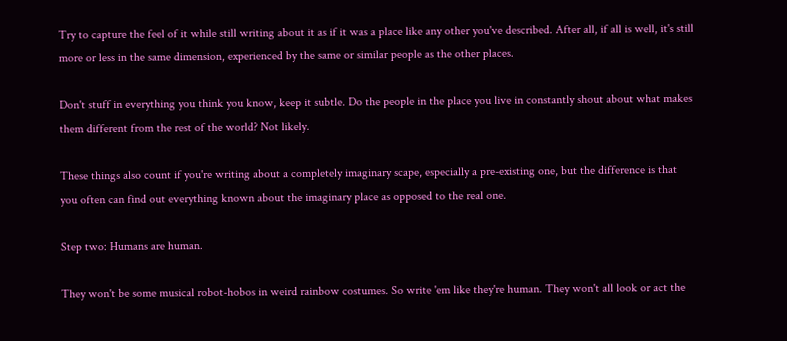Try to capture the feel of it while still writing about it as if it was a place like any other you've described. After all, if all is well, it's still more or less in the same dimension, experienced by the same or similar people as the other places.

Don't stuff in everything you think you know, keep it subtle. Do the people in the place you live in constantly shout about what makes them different from the rest of the world? Not likely.

These things also count if you're writing about a completely imaginary scape, especially a pre-existing one, but the difference is that you often can find out everything known about the imaginary place as opposed to the real one.

Step two: Humans are human.

They won't be some musical robot-hobos in weird rainbow costumes. So write 'em like they're human. They won't all look or act the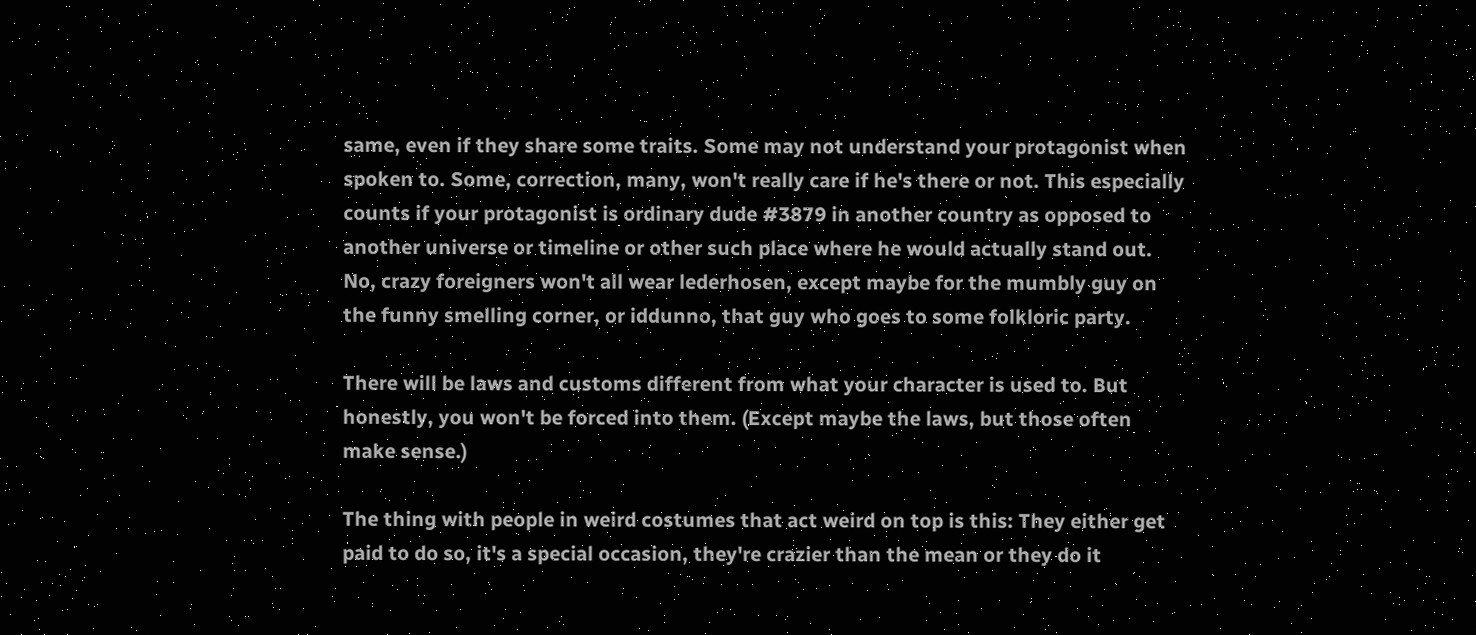same, even if they share some traits. Some may not understand your protagonist when spoken to. Some, correction, many, won't really care if he's there or not. This especially counts if your protagonist is ordinary dude #3879 in another country as opposed to another universe or timeline or other such place where he would actually stand out. No, crazy foreigners won't all wear lederhosen, except maybe for the mumbly guy on the funny smelling corner, or iddunno, that guy who goes to some folkloric party.

There will be laws and customs different from what your character is used to. But honestly, you won't be forced into them. (Except maybe the laws, but those often make sense.)

The thing with people in weird costumes that act weird on top is this: They either get paid to do so, it's a special occasion, they're crazier than the mean or they do it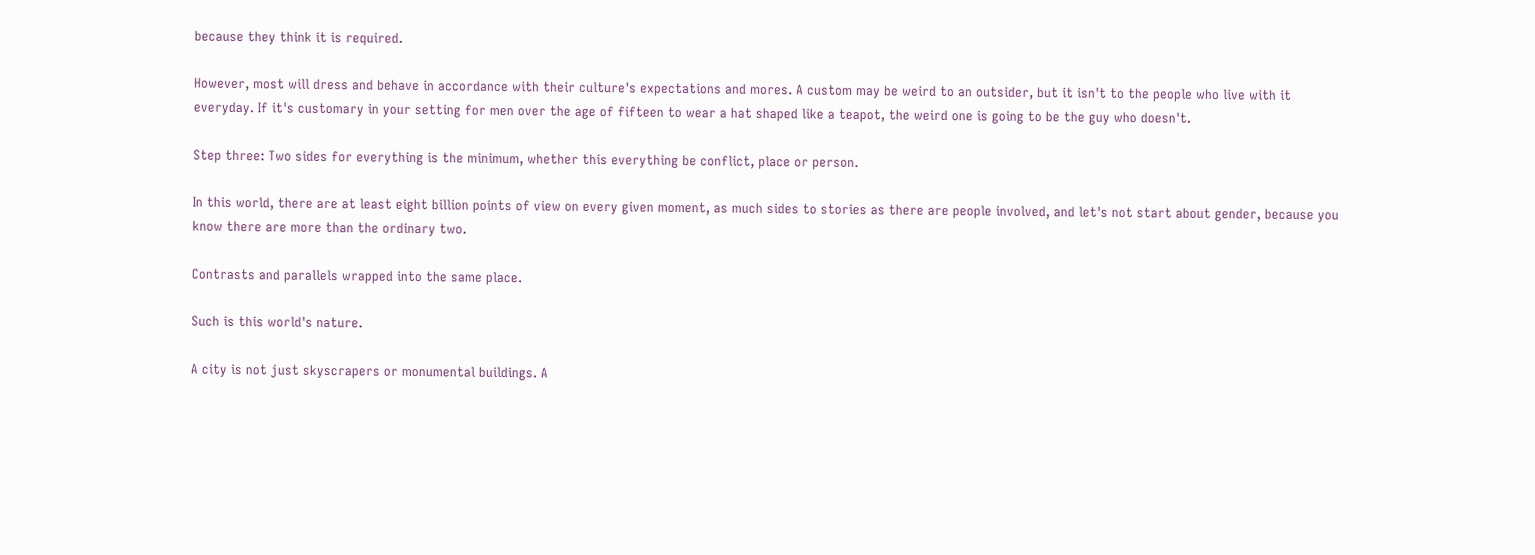because they think it is required.

However, most will dress and behave in accordance with their culture's expectations and mores. A custom may be weird to an outsider, but it isn't to the people who live with it everyday. If it's customary in your setting for men over the age of fifteen to wear a hat shaped like a teapot, the weird one is going to be the guy who doesn't.

Step three: Two sides for everything is the minimum, whether this everything be conflict, place or person.

In this world, there are at least eight billion points of view on every given moment, as much sides to stories as there are people involved, and let's not start about gender, because you know there are more than the ordinary two.

Contrasts and parallels wrapped into the same place.

Such is this world's nature.

A city is not just skyscrapers or monumental buildings. A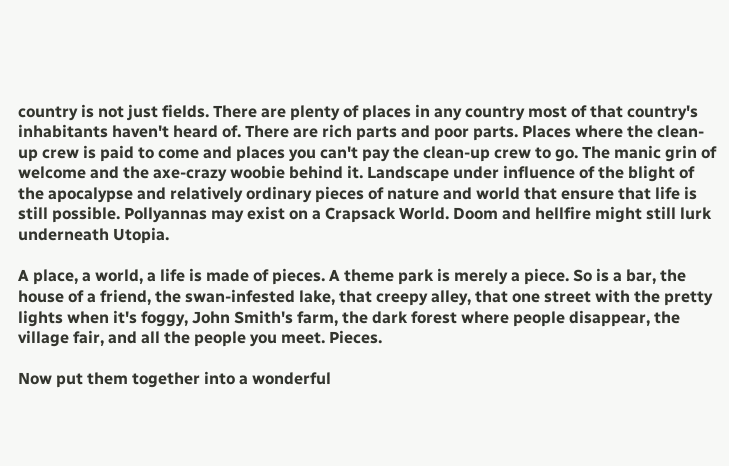country is not just fields. There are plenty of places in any country most of that country's inhabitants haven't heard of. There are rich parts and poor parts. Places where the clean-up crew is paid to come and places you can't pay the clean-up crew to go. The manic grin of welcome and the axe-crazy woobie behind it. Landscape under influence of the blight of the apocalypse and relatively ordinary pieces of nature and world that ensure that life is still possible. Pollyannas may exist on a Crapsack World. Doom and hellfire might still lurk underneath Utopia.

A place, a world, a life is made of pieces. A theme park is merely a piece. So is a bar, the house of a friend, the swan-infested lake, that creepy alley, that one street with the pretty lights when it's foggy, John Smith's farm, the dark forest where people disappear, the village fair, and all the people you meet. Pieces.

Now put them together into a wonderful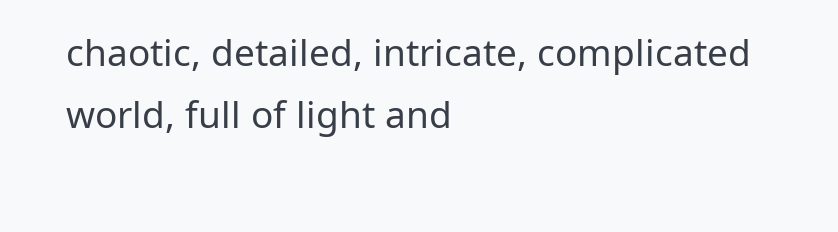chaotic, detailed, intricate, complicated world, full of light and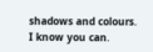shadows and colours. I know you can.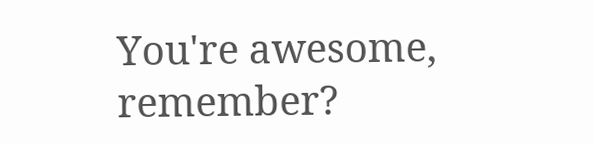You're awesome, remember?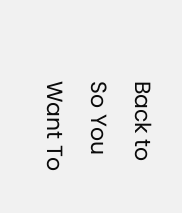Back to So You Want To